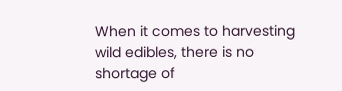When it comes to harvesting wild edibles, there is no shortage of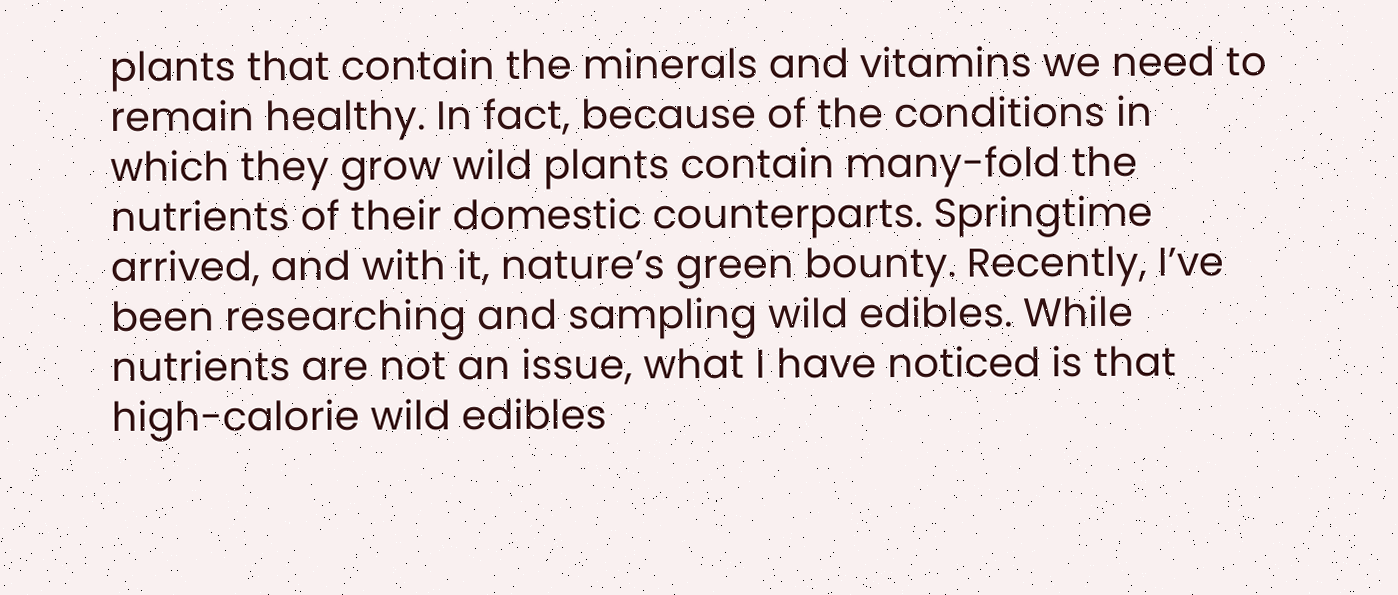plants that contain the minerals and vitamins we need to remain healthy. In fact, because of the conditions in which they grow wild plants contain many-fold the nutrients of their domestic counterparts. Springtime arrived, and with it, nature’s green bounty. Recently, I’ve been researching and sampling wild edibles. While nutrients are not an issue, what I have noticed is that high-calorie wild edibles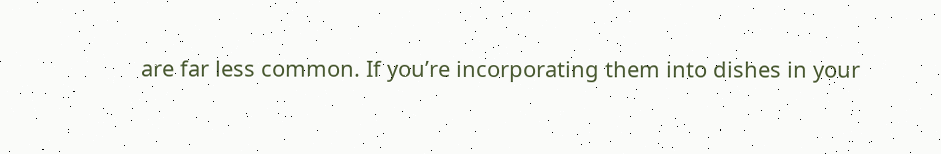are far less common. If you’re incorporating them into dishes in your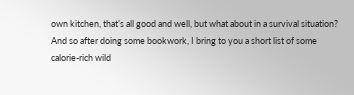own kitchen, that’s all good and well, but what about in a survival situation? And so after doing some bookwork, I bring to you a short list of some calorie-rich wild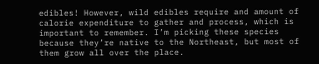edibles! However, wild edibles require and amount of calorie expenditure to gather and process, which is important to remember. I’m picking these species because they’re native to the Northeast, but most of them grow all over the place.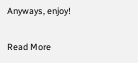Anyways, enjoy!

Read More